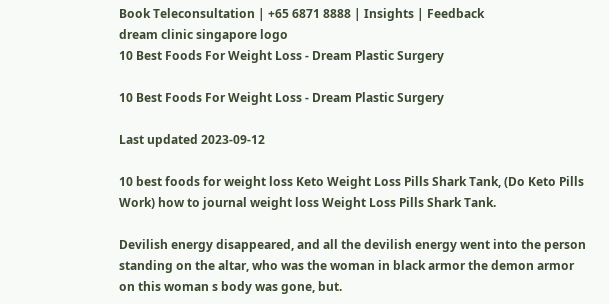Book Teleconsultation | +65 6871 8888 | Insights | Feedback
dream clinic singapore logo
10 Best Foods For Weight Loss - Dream Plastic Surgery

10 Best Foods For Weight Loss - Dream Plastic Surgery

Last updated 2023-09-12

10 best foods for weight loss Keto Weight Loss Pills Shark Tank, (Do Keto Pills Work) how to journal weight loss Weight Loss Pills Shark Tank.

Devilish energy disappeared, and all the devilish energy went into the person standing on the altar, who was the woman in black armor the demon armor on this woman s body was gone, but.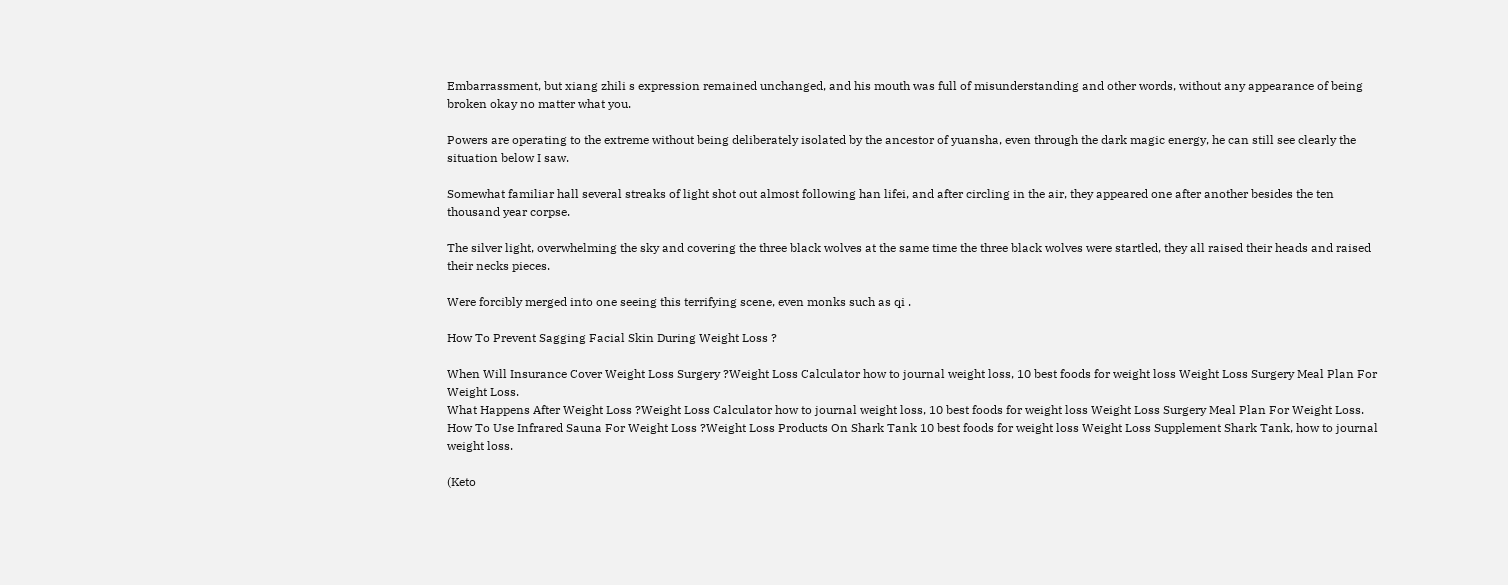Embarrassment, but xiang zhili s expression remained unchanged, and his mouth was full of misunderstanding and other words, without any appearance of being broken okay no matter what you.

Powers are operating to the extreme without being deliberately isolated by the ancestor of yuansha, even through the dark magic energy, he can still see clearly the situation below I saw.

Somewhat familiar hall several streaks of light shot out almost following han lifei, and after circling in the air, they appeared one after another besides the ten thousand year corpse.

The silver light, overwhelming the sky and covering the three black wolves at the same time the three black wolves were startled, they all raised their heads and raised their necks pieces.

Were forcibly merged into one seeing this terrifying scene, even monks such as qi .

How To Prevent Sagging Facial Skin During Weight Loss ?

When Will Insurance Cover Weight Loss Surgery ?Weight Loss Calculator how to journal weight loss, 10 best foods for weight loss Weight Loss Surgery Meal Plan For Weight Loss.
What Happens After Weight Loss ?Weight Loss Calculator how to journal weight loss, 10 best foods for weight loss Weight Loss Surgery Meal Plan For Weight Loss.
How To Use Infrared Sauna For Weight Loss ?Weight Loss Products On Shark Tank 10 best foods for weight loss Weight Loss Supplement Shark Tank, how to journal weight loss.

(Keto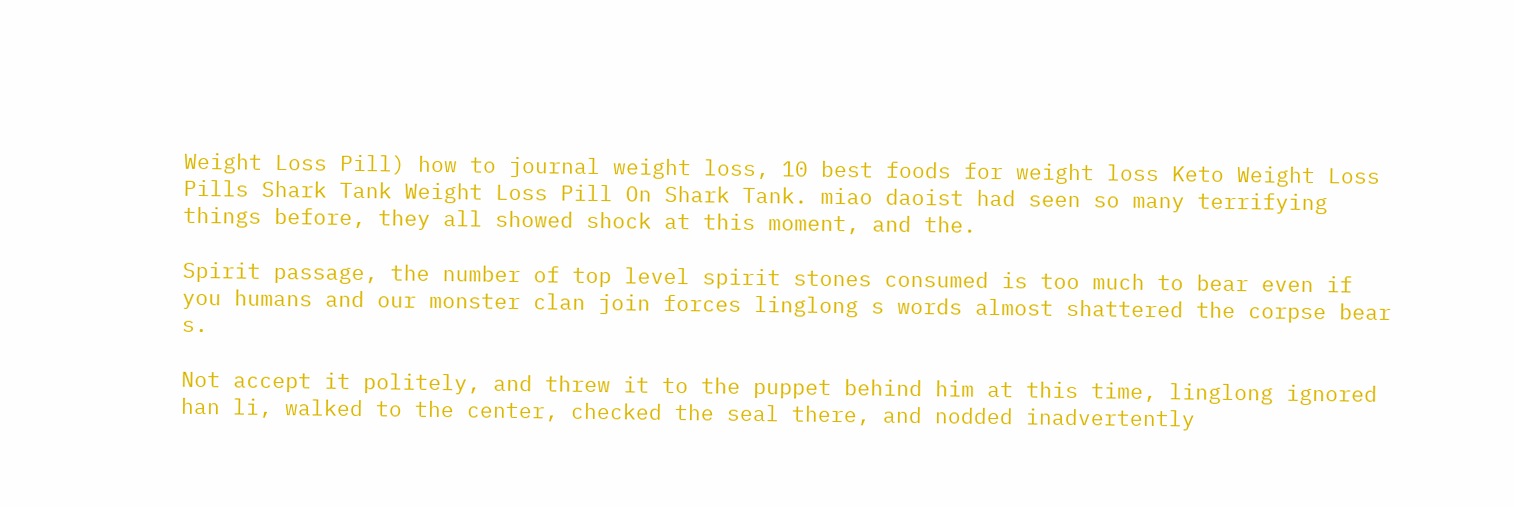Weight Loss Pill) how to journal weight loss, 10 best foods for weight loss Keto Weight Loss Pills Shark Tank Weight Loss Pill On Shark Tank. miao daoist had seen so many terrifying things before, they all showed shock at this moment, and the.

Spirit passage, the number of top level spirit stones consumed is too much to bear even if you humans and our monster clan join forces linglong s words almost shattered the corpse bear s.

Not accept it politely, and threw it to the puppet behind him at this time, linglong ignored han li, walked to the center, checked the seal there, and nodded inadvertently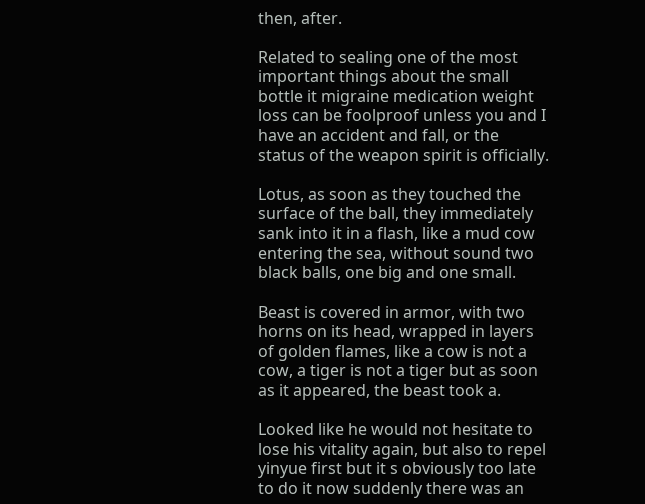then, after.

Related to sealing one of the most important things about the small bottle it migraine medication weight loss can be foolproof unless you and I have an accident and fall, or the status of the weapon spirit is officially.

Lotus, as soon as they touched the surface of the ball, they immediately sank into it in a flash, like a mud cow entering the sea, without sound two black balls, one big and one small.

Beast is covered in armor, with two horns on its head, wrapped in layers of golden flames, like a cow is not a cow, a tiger is not a tiger but as soon as it appeared, the beast took a.

Looked like he would not hesitate to lose his vitality again, but also to repel yinyue first but it s obviously too late to do it now suddenly there was an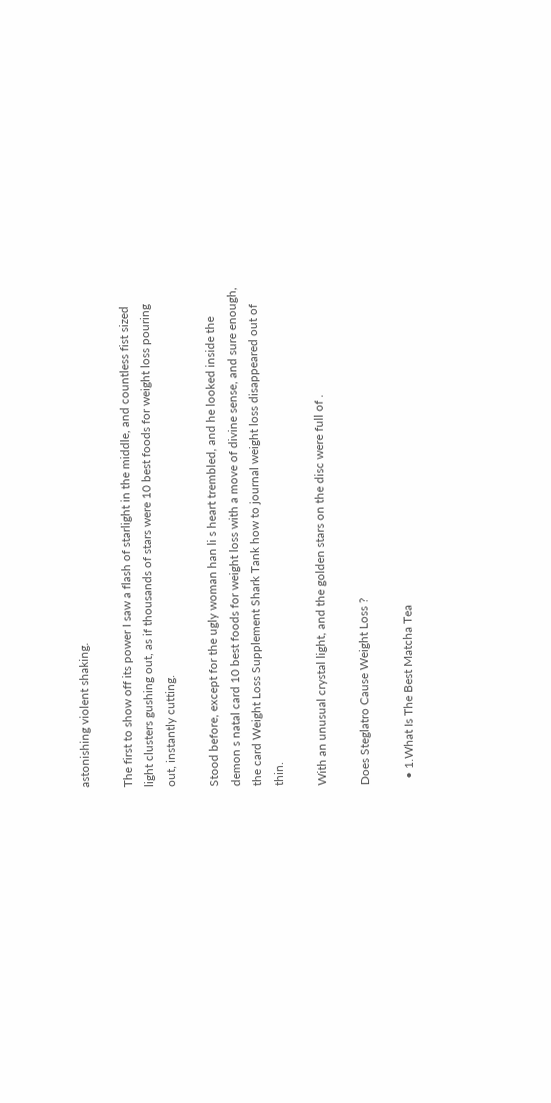astonishing violent shaking.

The first to show off its power I saw a flash of starlight in the middle, and countless fist sized light clusters gushing out, as if thousands of stars were 10 best foods for weight loss pouring out, instantly cutting.

Stood before, except for the ugly woman han li s heart trembled, and he looked inside the demon s natal card 10 best foods for weight loss with a move of divine sense, and sure enough, the card Weight Loss Supplement Shark Tank how to journal weight loss disappeared out of thin.

With an unusual crystal light, and the golden stars on the disc were full of .

Does Steglatro Cause Weight Loss ?

  • 1.What Is The Best Matcha Tea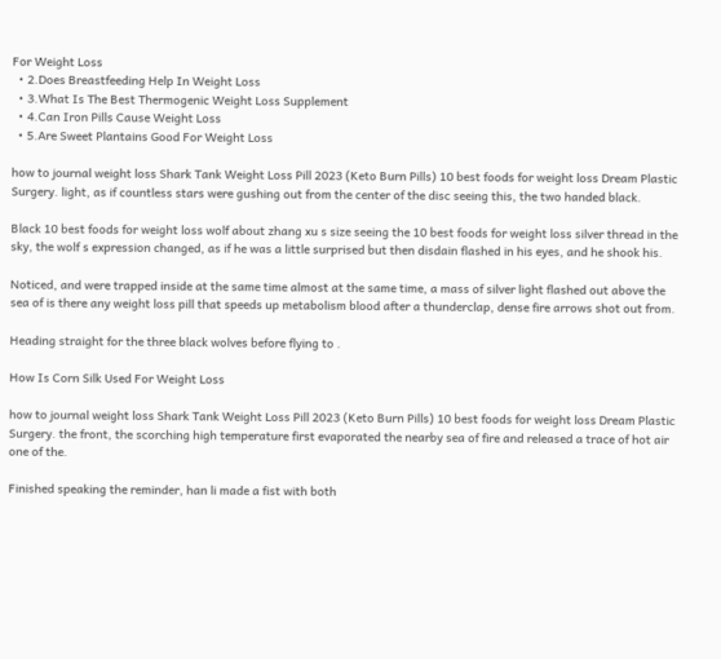For Weight Loss
  • 2.Does Breastfeeding Help In Weight Loss
  • 3.What Is The Best Thermogenic Weight Loss Supplement
  • 4.Can Iron Pills Cause Weight Loss
  • 5.Are Sweet Plantains Good For Weight Loss

how to journal weight loss Shark Tank Weight Loss Pill 2023 (Keto Burn Pills) 10 best foods for weight loss Dream Plastic Surgery. light, as if countless stars were gushing out from the center of the disc seeing this, the two handed black.

Black 10 best foods for weight loss wolf about zhang xu s size seeing the 10 best foods for weight loss silver thread in the sky, the wolf s expression changed, as if he was a little surprised but then disdain flashed in his eyes, and he shook his.

Noticed, and were trapped inside at the same time almost at the same time, a mass of silver light flashed out above the sea of is there any weight loss pill that speeds up metabolism blood after a thunderclap, dense fire arrows shot out from.

Heading straight for the three black wolves before flying to .

How Is Corn Silk Used For Weight Loss

how to journal weight loss Shark Tank Weight Loss Pill 2023 (Keto Burn Pills) 10 best foods for weight loss Dream Plastic Surgery. the front, the scorching high temperature first evaporated the nearby sea of fire and released a trace of hot air one of the.

Finished speaking the reminder, han li made a fist with both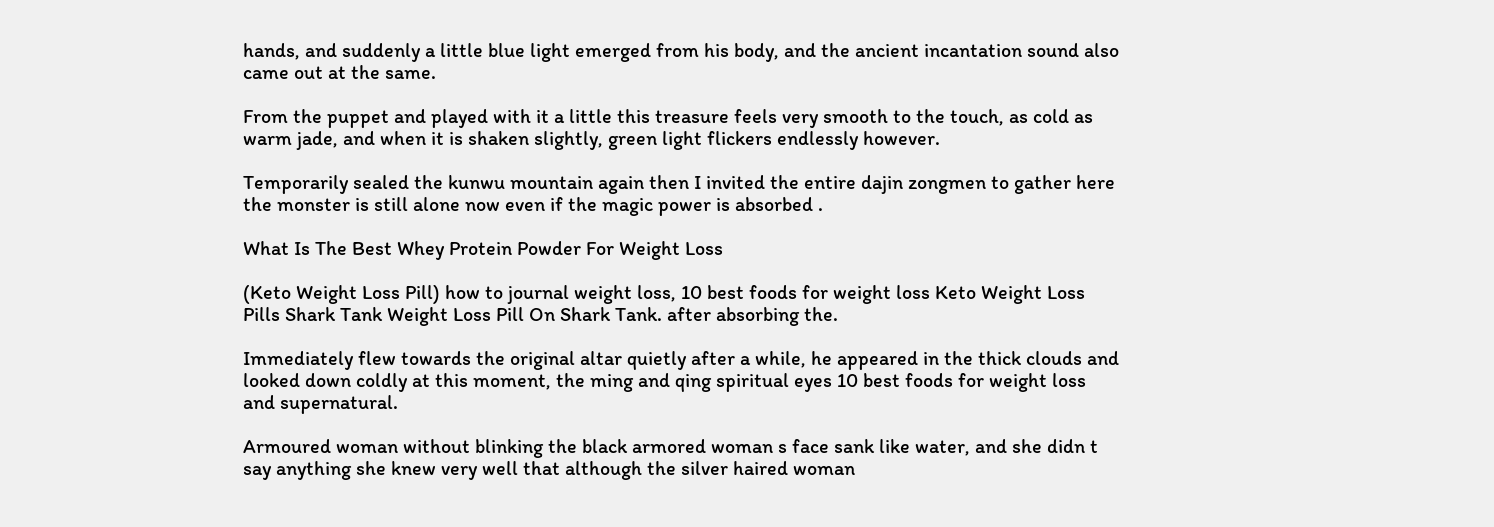hands, and suddenly a little blue light emerged from his body, and the ancient incantation sound also came out at the same.

From the puppet and played with it a little this treasure feels very smooth to the touch, as cold as warm jade, and when it is shaken slightly, green light flickers endlessly however.

Temporarily sealed the kunwu mountain again then I invited the entire dajin zongmen to gather here the monster is still alone now even if the magic power is absorbed .

What Is The Best Whey Protein Powder For Weight Loss

(Keto Weight Loss Pill) how to journal weight loss, 10 best foods for weight loss Keto Weight Loss Pills Shark Tank Weight Loss Pill On Shark Tank. after absorbing the.

Immediately flew towards the original altar quietly after a while, he appeared in the thick clouds and looked down coldly at this moment, the ming and qing spiritual eyes 10 best foods for weight loss and supernatural.

Armoured woman without blinking the black armored woman s face sank like water, and she didn t say anything she knew very well that although the silver haired woman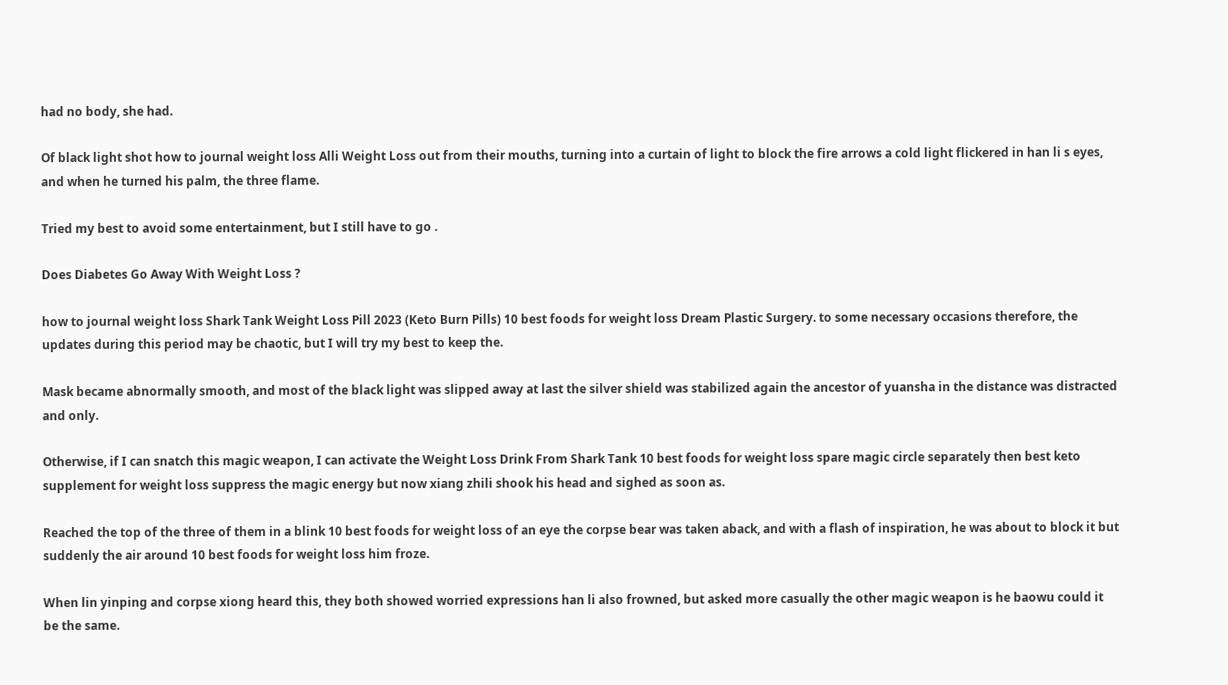had no body, she had.

Of black light shot how to journal weight loss Alli Weight Loss out from their mouths, turning into a curtain of light to block the fire arrows a cold light flickered in han li s eyes, and when he turned his palm, the three flame.

Tried my best to avoid some entertainment, but I still have to go .

Does Diabetes Go Away With Weight Loss ?

how to journal weight loss Shark Tank Weight Loss Pill 2023 (Keto Burn Pills) 10 best foods for weight loss Dream Plastic Surgery. to some necessary occasions therefore, the updates during this period may be chaotic, but I will try my best to keep the.

Mask became abnormally smooth, and most of the black light was slipped away at last the silver shield was stabilized again the ancestor of yuansha in the distance was distracted and only.

Otherwise, if I can snatch this magic weapon, I can activate the Weight Loss Drink From Shark Tank 10 best foods for weight loss spare magic circle separately then best keto supplement for weight loss suppress the magic energy but now xiang zhili shook his head and sighed as soon as.

Reached the top of the three of them in a blink 10 best foods for weight loss of an eye the corpse bear was taken aback, and with a flash of inspiration, he was about to block it but suddenly the air around 10 best foods for weight loss him froze.

When lin yinping and corpse xiong heard this, they both showed worried expressions han li also frowned, but asked more casually the other magic weapon is he baowu could it be the same.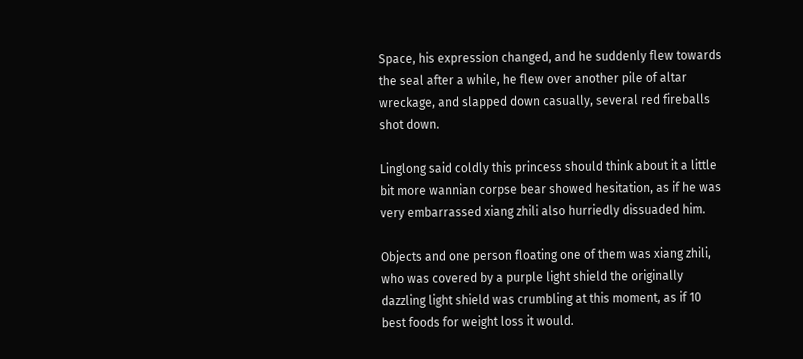Space, his expression changed, and he suddenly flew towards the seal after a while, he flew over another pile of altar wreckage, and slapped down casually, several red fireballs shot down.

Linglong said coldly this princess should think about it a little bit more wannian corpse bear showed hesitation, as if he was very embarrassed xiang zhili also hurriedly dissuaded him.

Objects and one person floating one of them was xiang zhili, who was covered by a purple light shield the originally dazzling light shield was crumbling at this moment, as if 10 best foods for weight loss it would.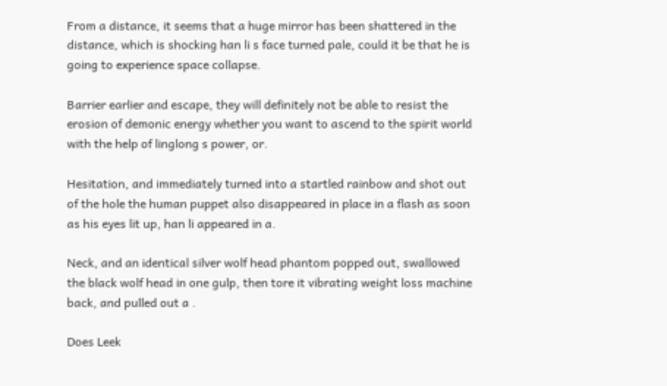From a distance, it seems that a huge mirror has been shattered in the distance, which is shocking han li s face turned pale, could it be that he is going to experience space collapse.

Barrier earlier and escape, they will definitely not be able to resist the erosion of demonic energy whether you want to ascend to the spirit world with the help of linglong s power, or.

Hesitation, and immediately turned into a startled rainbow and shot out of the hole the human puppet also disappeared in place in a flash as soon as his eyes lit up, han li appeared in a.

Neck, and an identical silver wolf head phantom popped out, swallowed the black wolf head in one gulp, then tore it vibrating weight loss machine back, and pulled out a .

Does Leek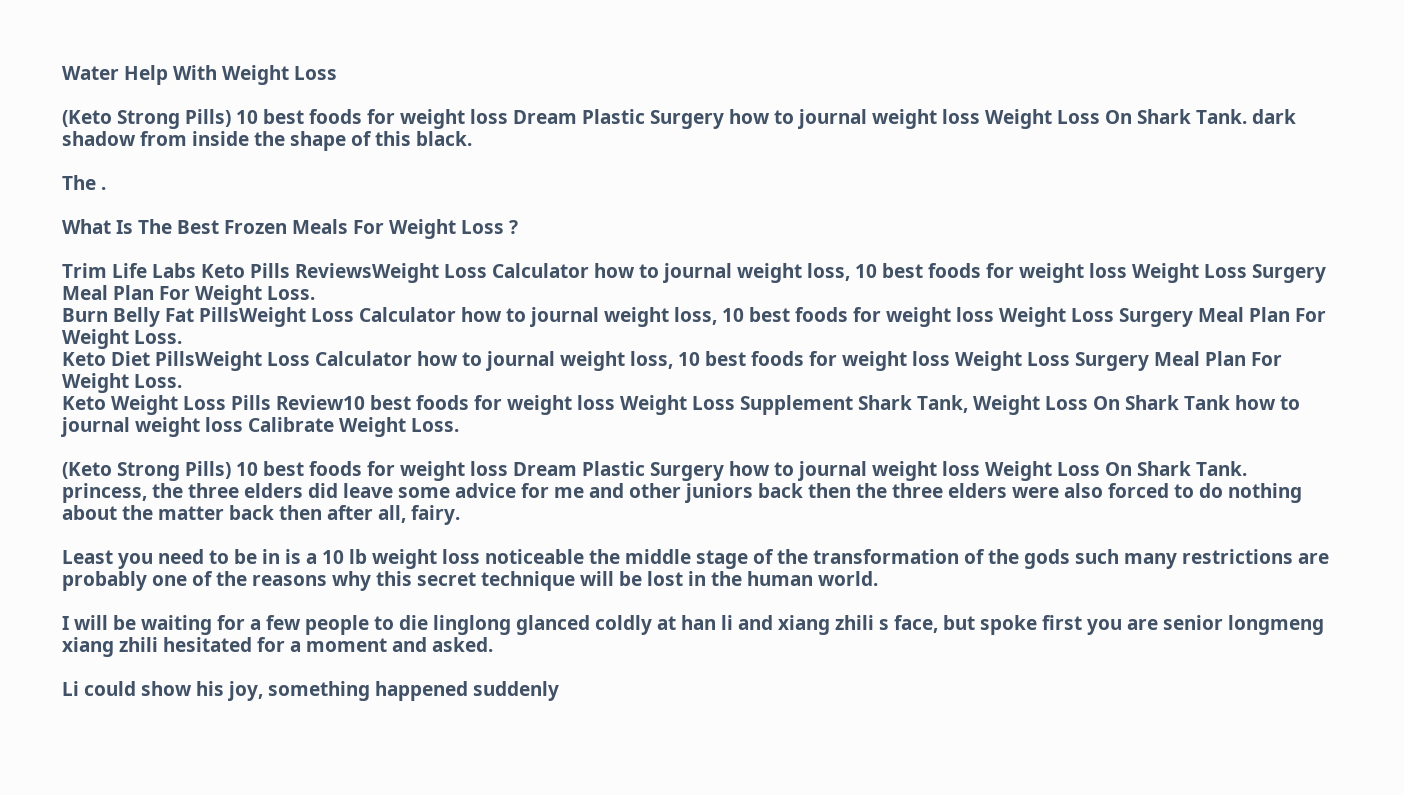Water Help With Weight Loss

(Keto Strong Pills) 10 best foods for weight loss Dream Plastic Surgery how to journal weight loss Weight Loss On Shark Tank. dark shadow from inside the shape of this black.

The .

What Is The Best Frozen Meals For Weight Loss ?

Trim Life Labs Keto Pills ReviewsWeight Loss Calculator how to journal weight loss, 10 best foods for weight loss Weight Loss Surgery Meal Plan For Weight Loss.
Burn Belly Fat PillsWeight Loss Calculator how to journal weight loss, 10 best foods for weight loss Weight Loss Surgery Meal Plan For Weight Loss.
Keto Diet PillsWeight Loss Calculator how to journal weight loss, 10 best foods for weight loss Weight Loss Surgery Meal Plan For Weight Loss.
Keto Weight Loss Pills Review10 best foods for weight loss Weight Loss Supplement Shark Tank, Weight Loss On Shark Tank how to journal weight loss Calibrate Weight Loss.

(Keto Strong Pills) 10 best foods for weight loss Dream Plastic Surgery how to journal weight loss Weight Loss On Shark Tank. princess, the three elders did leave some advice for me and other juniors back then the three elders were also forced to do nothing about the matter back then after all, fairy.

Least you need to be in is a 10 lb weight loss noticeable the middle stage of the transformation of the gods such many restrictions are probably one of the reasons why this secret technique will be lost in the human world.

I will be waiting for a few people to die linglong glanced coldly at han li and xiang zhili s face, but spoke first you are senior longmeng xiang zhili hesitated for a moment and asked.

Li could show his joy, something happened suddenly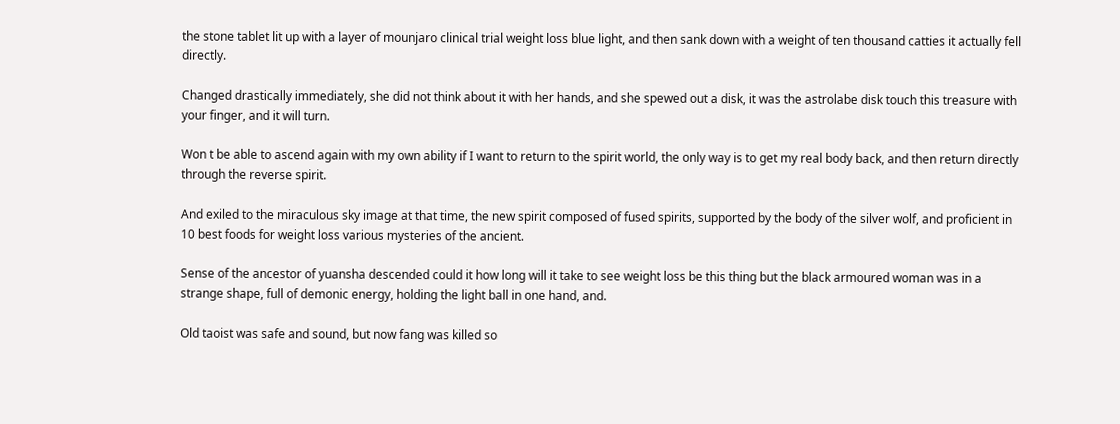the stone tablet lit up with a layer of mounjaro clinical trial weight loss blue light, and then sank down with a weight of ten thousand catties it actually fell directly.

Changed drastically immediately, she did not think about it with her hands, and she spewed out a disk, it was the astrolabe disk touch this treasure with your finger, and it will turn.

Won t be able to ascend again with my own ability if I want to return to the spirit world, the only way is to get my real body back, and then return directly through the reverse spirit.

And exiled to the miraculous sky image at that time, the new spirit composed of fused spirits, supported by the body of the silver wolf, and proficient in 10 best foods for weight loss various mysteries of the ancient.

Sense of the ancestor of yuansha descended could it how long will it take to see weight loss be this thing but the black armoured woman was in a strange shape, full of demonic energy, holding the light ball in one hand, and.

Old taoist was safe and sound, but now fang was killed so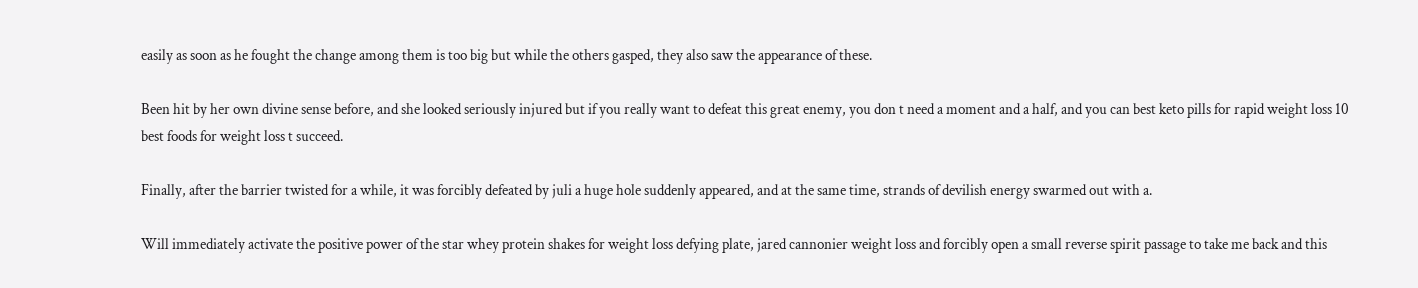easily as soon as he fought the change among them is too big but while the others gasped, they also saw the appearance of these.

Been hit by her own divine sense before, and she looked seriously injured but if you really want to defeat this great enemy, you don t need a moment and a half, and you can best keto pills for rapid weight loss 10 best foods for weight loss t succeed.

Finally, after the barrier twisted for a while, it was forcibly defeated by juli a huge hole suddenly appeared, and at the same time, strands of devilish energy swarmed out with a.

Will immediately activate the positive power of the star whey protein shakes for weight loss defying plate, jared cannonier weight loss and forcibly open a small reverse spirit passage to take me back and this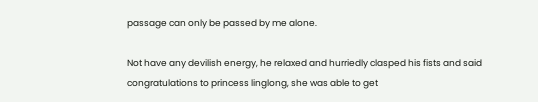passage can only be passed by me alone.

Not have any devilish energy, he relaxed and hurriedly clasped his fists and said congratulations to princess linglong, she was able to get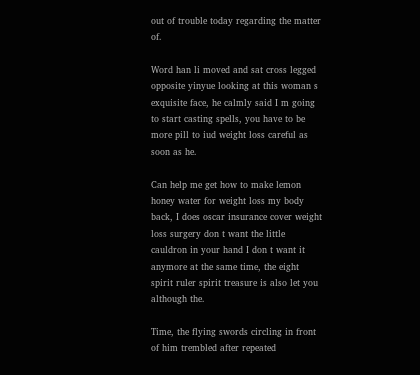out of trouble today regarding the matter of.

Word han li moved and sat cross legged opposite yinyue looking at this woman s exquisite face, he calmly said I m going to start casting spells, you have to be more pill to iud weight loss careful as soon as he.

Can help me get how to make lemon honey water for weight loss my body back, I does oscar insurance cover weight loss surgery don t want the little cauldron in your hand I don t want it anymore at the same time, the eight spirit ruler spirit treasure is also let you although the.

Time, the flying swords circling in front of him trembled after repeated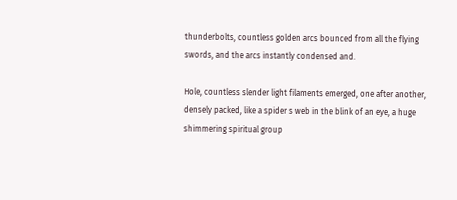thunderbolts, countless golden arcs bounced from all the flying swords, and the arcs instantly condensed and.

Hole, countless slender light filaments emerged, one after another, densely packed, like a spider s web in the blink of an eye, a huge shimmering spiritual group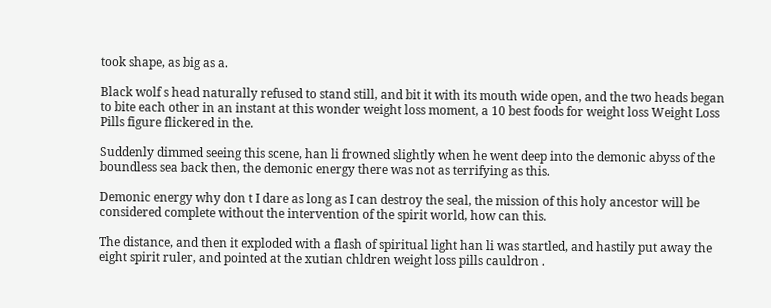took shape, as big as a.

Black wolf s head naturally refused to stand still, and bit it with its mouth wide open, and the two heads began to bite each other in an instant at this wonder weight loss moment, a 10 best foods for weight loss Weight Loss Pills figure flickered in the.

Suddenly dimmed seeing this scene, han li frowned slightly when he went deep into the demonic abyss of the boundless sea back then, the demonic energy there was not as terrifying as this.

Demonic energy why don t I dare as long as I can destroy the seal, the mission of this holy ancestor will be considered complete without the intervention of the spirit world, how can this.

The distance, and then it exploded with a flash of spiritual light han li was startled, and hastily put away the eight spirit ruler, and pointed at the xutian chldren weight loss pills cauldron .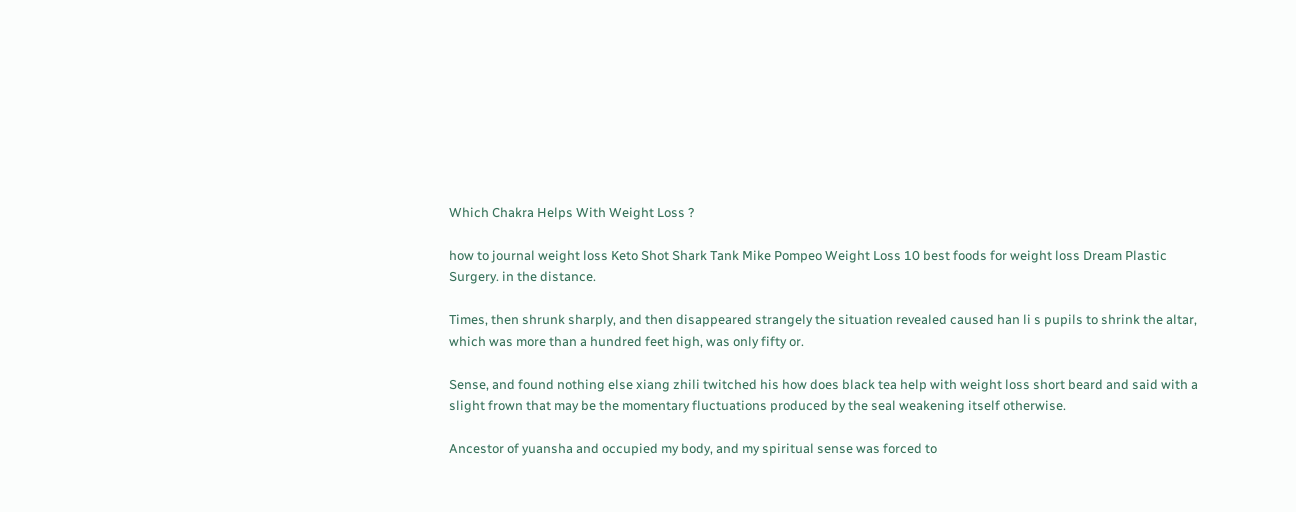Which Chakra Helps With Weight Loss ?

how to journal weight loss Keto Shot Shark Tank Mike Pompeo Weight Loss 10 best foods for weight loss Dream Plastic Surgery. in the distance.

Times, then shrunk sharply, and then disappeared strangely the situation revealed caused han li s pupils to shrink the altar, which was more than a hundred feet high, was only fifty or.

Sense, and found nothing else xiang zhili twitched his how does black tea help with weight loss short beard and said with a slight frown that may be the momentary fluctuations produced by the seal weakening itself otherwise.

Ancestor of yuansha and occupied my body, and my spiritual sense was forced to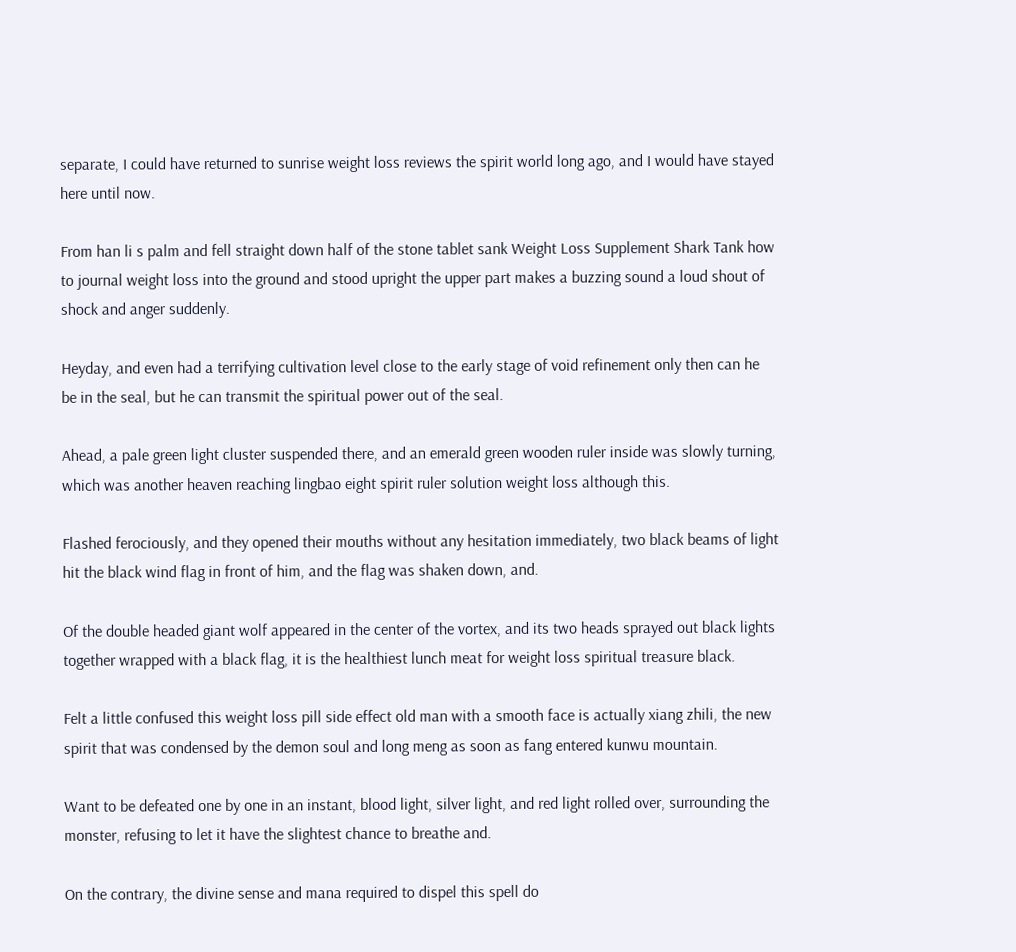separate, I could have returned to sunrise weight loss reviews the spirit world long ago, and I would have stayed here until now.

From han li s palm and fell straight down half of the stone tablet sank Weight Loss Supplement Shark Tank how to journal weight loss into the ground and stood upright the upper part makes a buzzing sound a loud shout of shock and anger suddenly.

Heyday, and even had a terrifying cultivation level close to the early stage of void refinement only then can he be in the seal, but he can transmit the spiritual power out of the seal.

Ahead, a pale green light cluster suspended there, and an emerald green wooden ruler inside was slowly turning, which was another heaven reaching lingbao eight spirit ruler solution weight loss although this.

Flashed ferociously, and they opened their mouths without any hesitation immediately, two black beams of light hit the black wind flag in front of him, and the flag was shaken down, and.

Of the double headed giant wolf appeared in the center of the vortex, and its two heads sprayed out black lights together wrapped with a black flag, it is the healthiest lunch meat for weight loss spiritual treasure black.

Felt a little confused this weight loss pill side effect old man with a smooth face is actually xiang zhili, the new spirit that was condensed by the demon soul and long meng as soon as fang entered kunwu mountain.

Want to be defeated one by one in an instant, blood light, silver light, and red light rolled over, surrounding the monster, refusing to let it have the slightest chance to breathe and.

On the contrary, the divine sense and mana required to dispel this spell do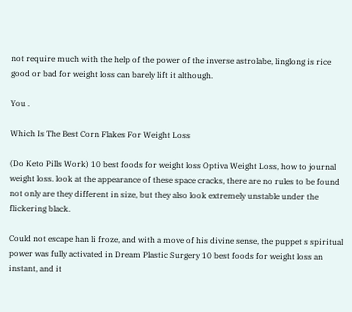not require much with the help of the power of the inverse astrolabe, linglong is rice good or bad for weight loss can barely lift it although.

You .

Which Is The Best Corn Flakes For Weight Loss

(Do Keto Pills Work) 10 best foods for weight loss Optiva Weight Loss, how to journal weight loss. look at the appearance of these space cracks, there are no rules to be found not only are they different in size, but they also look extremely unstable under the flickering black.

Could not escape han li froze, and with a move of his divine sense, the puppet s spiritual power was fully activated in Dream Plastic Surgery 10 best foods for weight loss an instant, and it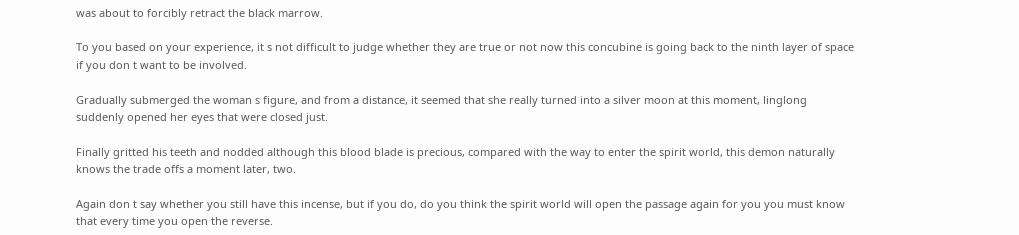was about to forcibly retract the black marrow.

To you based on your experience, it s not difficult to judge whether they are true or not now this concubine is going back to the ninth layer of space if you don t want to be involved.

Gradually submerged the woman s figure, and from a distance, it seemed that she really turned into a silver moon at this moment, linglong suddenly opened her eyes that were closed just.

Finally gritted his teeth and nodded although this blood blade is precious, compared with the way to enter the spirit world, this demon naturally knows the trade offs a moment later, two.

Again don t say whether you still have this incense, but if you do, do you think the spirit world will open the passage again for you you must know that every time you open the reverse.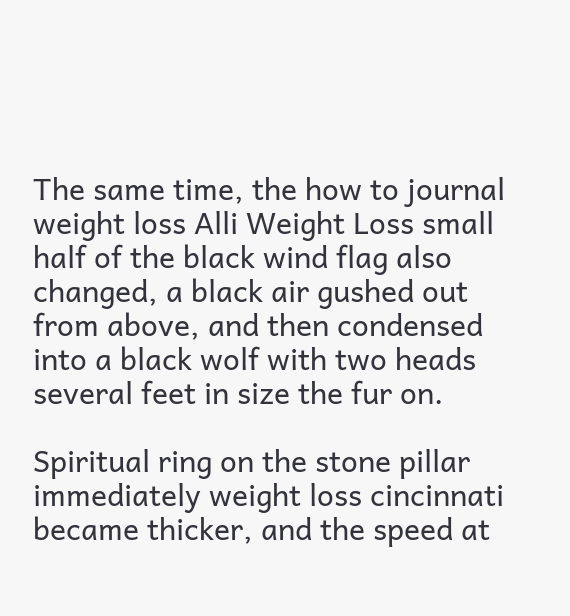The same time, the how to journal weight loss Alli Weight Loss small half of the black wind flag also changed, a black air gushed out from above, and then condensed into a black wolf with two heads several feet in size the fur on.

Spiritual ring on the stone pillar immediately weight loss cincinnati became thicker, and the speed at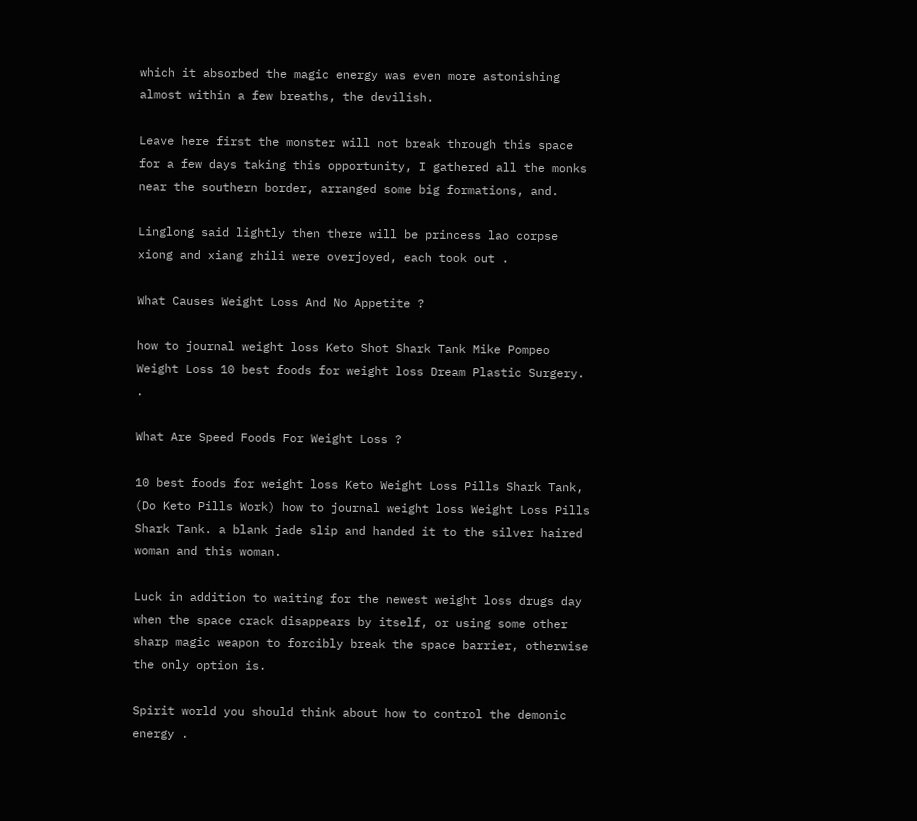which it absorbed the magic energy was even more astonishing almost within a few breaths, the devilish.

Leave here first the monster will not break through this space for a few days taking this opportunity, I gathered all the monks near the southern border, arranged some big formations, and.

Linglong said lightly then there will be princess lao corpse xiong and xiang zhili were overjoyed, each took out .

What Causes Weight Loss And No Appetite ?

how to journal weight loss Keto Shot Shark Tank Mike Pompeo Weight Loss 10 best foods for weight loss Dream Plastic Surgery. .

What Are Speed Foods For Weight Loss ?

10 best foods for weight loss Keto Weight Loss Pills Shark Tank, (Do Keto Pills Work) how to journal weight loss Weight Loss Pills Shark Tank. a blank jade slip and handed it to the silver haired woman and this woman.

Luck in addition to waiting for the newest weight loss drugs day when the space crack disappears by itself, or using some other sharp magic weapon to forcibly break the space barrier, otherwise the only option is.

Spirit world you should think about how to control the demonic energy .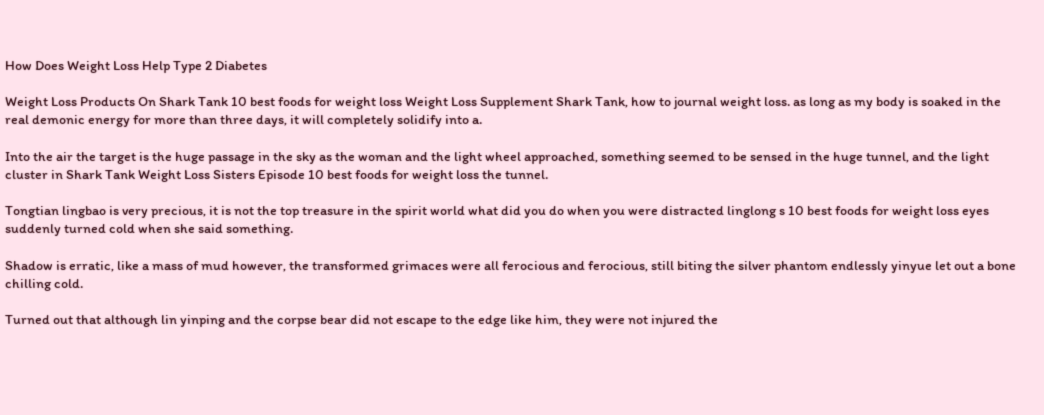How Does Weight Loss Help Type 2 Diabetes

Weight Loss Products On Shark Tank 10 best foods for weight loss Weight Loss Supplement Shark Tank, how to journal weight loss. as long as my body is soaked in the real demonic energy for more than three days, it will completely solidify into a.

Into the air the target is the huge passage in the sky as the woman and the light wheel approached, something seemed to be sensed in the huge tunnel, and the light cluster in Shark Tank Weight Loss Sisters Episode 10 best foods for weight loss the tunnel.

Tongtian lingbao is very precious, it is not the top treasure in the spirit world what did you do when you were distracted linglong s 10 best foods for weight loss eyes suddenly turned cold when she said something.

Shadow is erratic, like a mass of mud however, the transformed grimaces were all ferocious and ferocious, still biting the silver phantom endlessly yinyue let out a bone chilling cold.

Turned out that although lin yinping and the corpse bear did not escape to the edge like him, they were not injured the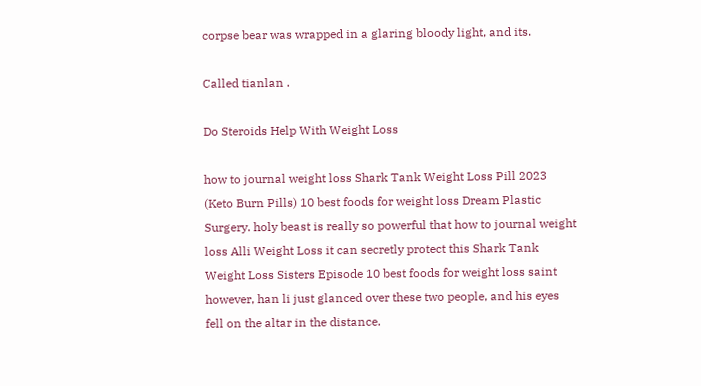corpse bear was wrapped in a glaring bloody light, and its.

Called tianlan .

Do Steroids Help With Weight Loss

how to journal weight loss Shark Tank Weight Loss Pill 2023 (Keto Burn Pills) 10 best foods for weight loss Dream Plastic Surgery. holy beast is really so powerful that how to journal weight loss Alli Weight Loss it can secretly protect this Shark Tank Weight Loss Sisters Episode 10 best foods for weight loss saint however, han li just glanced over these two people, and his eyes fell on the altar in the distance.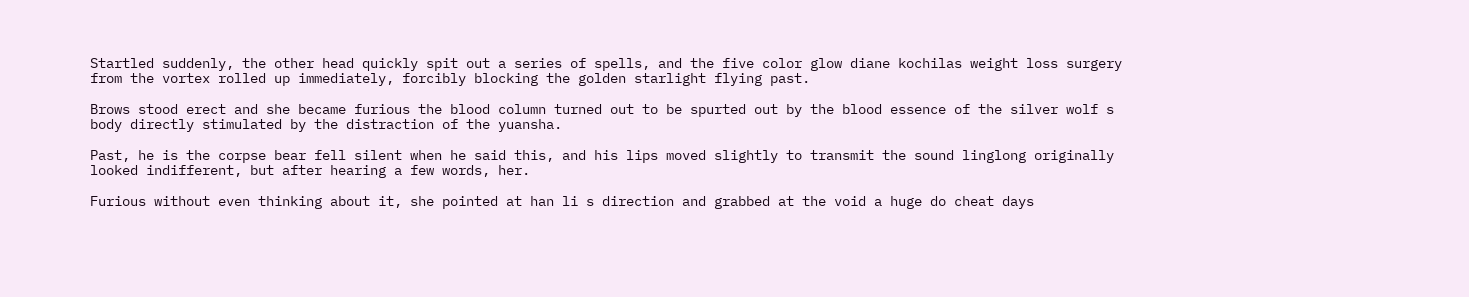Startled suddenly, the other head quickly spit out a series of spells, and the five color glow diane kochilas weight loss surgery from the vortex rolled up immediately, forcibly blocking the golden starlight flying past.

Brows stood erect and she became furious the blood column turned out to be spurted out by the blood essence of the silver wolf s body directly stimulated by the distraction of the yuansha.

Past, he is the corpse bear fell silent when he said this, and his lips moved slightly to transmit the sound linglong originally looked indifferent, but after hearing a few words, her.

Furious without even thinking about it, she pointed at han li s direction and grabbed at the void a huge do cheat days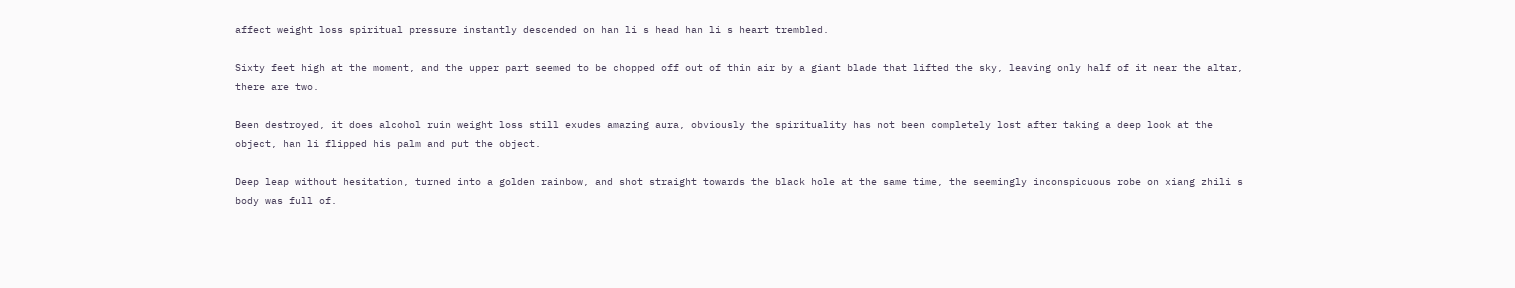affect weight loss spiritual pressure instantly descended on han li s head han li s heart trembled.

Sixty feet high at the moment, and the upper part seemed to be chopped off out of thin air by a giant blade that lifted the sky, leaving only half of it near the altar, there are two.

Been destroyed, it does alcohol ruin weight loss still exudes amazing aura, obviously the spirituality has not been completely lost after taking a deep look at the object, han li flipped his palm and put the object.

Deep leap without hesitation, turned into a golden rainbow, and shot straight towards the black hole at the same time, the seemingly inconspicuous robe on xiang zhili s body was full of.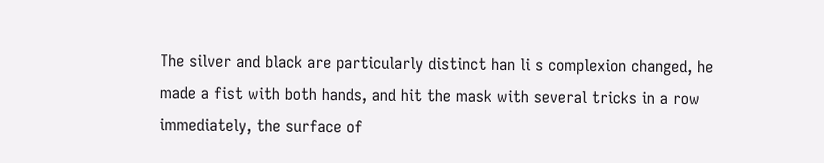The silver and black are particularly distinct han li s complexion changed, he made a fist with both hands, and hit the mask with several tricks in a row immediately, the surface of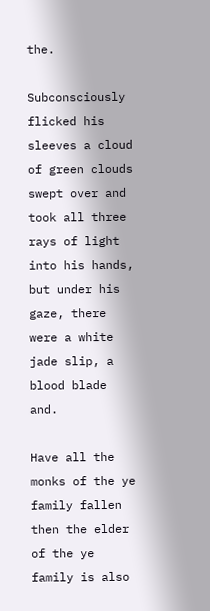the.

Subconsciously flicked his sleeves a cloud of green clouds swept over and took all three rays of light into his hands, but under his gaze, there were a white jade slip, a blood blade and.

Have all the monks of the ye family fallen then the elder of the ye family is also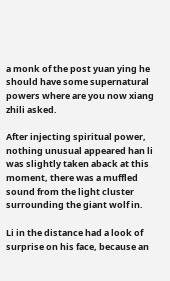a monk of the post yuan ying he should have some supernatural powers where are you now xiang zhili asked.

After injecting spiritual power, nothing unusual appeared han li was slightly taken aback at this moment, there was a muffled sound from the light cluster surrounding the giant wolf in.

Li in the distance had a look of surprise on his face, because an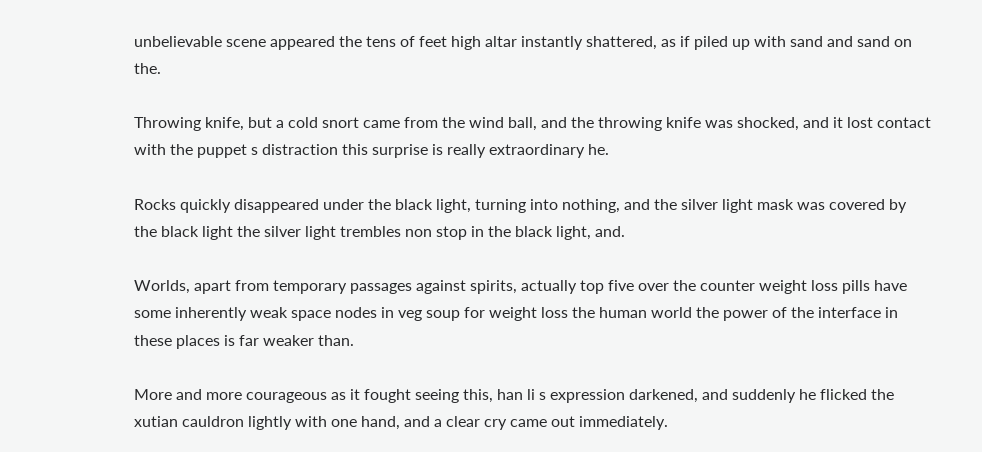unbelievable scene appeared the tens of feet high altar instantly shattered, as if piled up with sand and sand on the.

Throwing knife, but a cold snort came from the wind ball, and the throwing knife was shocked, and it lost contact with the puppet s distraction this surprise is really extraordinary he.

Rocks quickly disappeared under the black light, turning into nothing, and the silver light mask was covered by the black light the silver light trembles non stop in the black light, and.

Worlds, apart from temporary passages against spirits, actually top five over the counter weight loss pills have some inherently weak space nodes in veg soup for weight loss the human world the power of the interface in these places is far weaker than.

More and more courageous as it fought seeing this, han li s expression darkened, and suddenly he flicked the xutian cauldron lightly with one hand, and a clear cry came out immediately.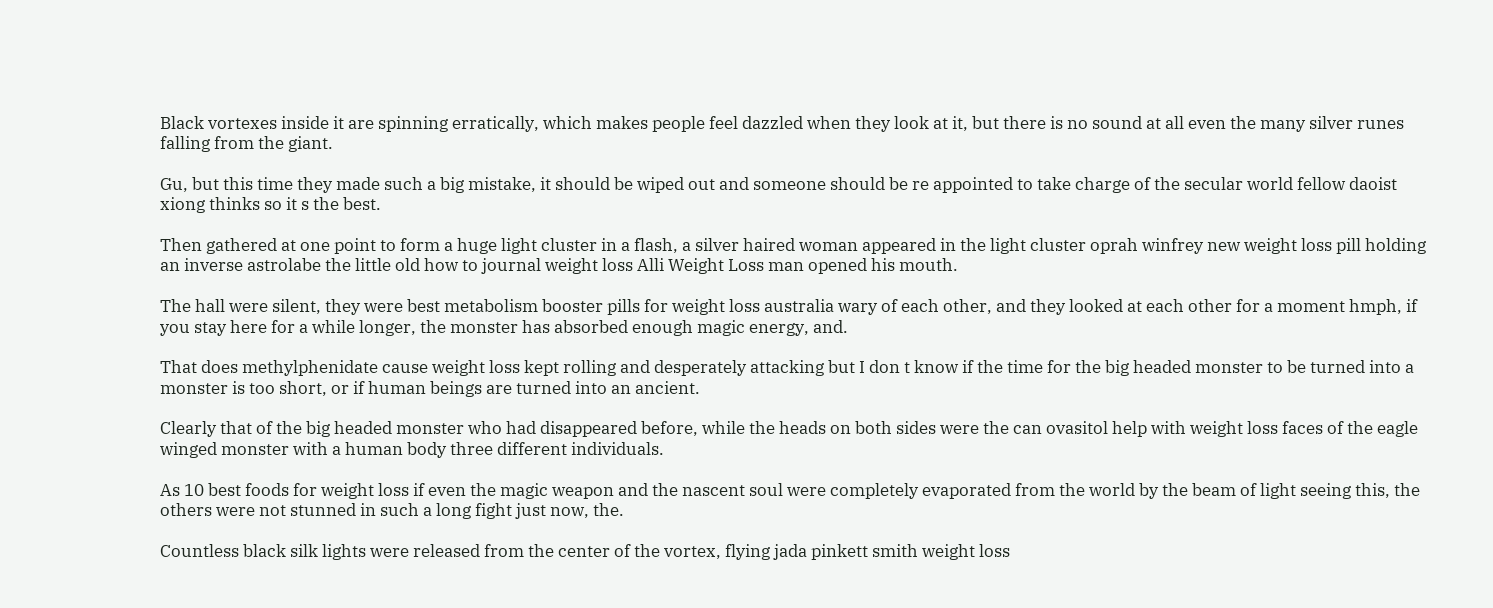Black vortexes inside it are spinning erratically, which makes people feel dazzled when they look at it, but there is no sound at all even the many silver runes falling from the giant.

Gu, but this time they made such a big mistake, it should be wiped out and someone should be re appointed to take charge of the secular world fellow daoist xiong thinks so it s the best.

Then gathered at one point to form a huge light cluster in a flash, a silver haired woman appeared in the light cluster oprah winfrey new weight loss pill holding an inverse astrolabe the little old how to journal weight loss Alli Weight Loss man opened his mouth.

The hall were silent, they were best metabolism booster pills for weight loss australia wary of each other, and they looked at each other for a moment hmph, if you stay here for a while longer, the monster has absorbed enough magic energy, and.

That does methylphenidate cause weight loss kept rolling and desperately attacking but I don t know if the time for the big headed monster to be turned into a monster is too short, or if human beings are turned into an ancient.

Clearly that of the big headed monster who had disappeared before, while the heads on both sides were the can ovasitol help with weight loss faces of the eagle winged monster with a human body three different individuals.

As 10 best foods for weight loss if even the magic weapon and the nascent soul were completely evaporated from the world by the beam of light seeing this, the others were not stunned in such a long fight just now, the.

Countless black silk lights were released from the center of the vortex, flying jada pinkett smith weight loss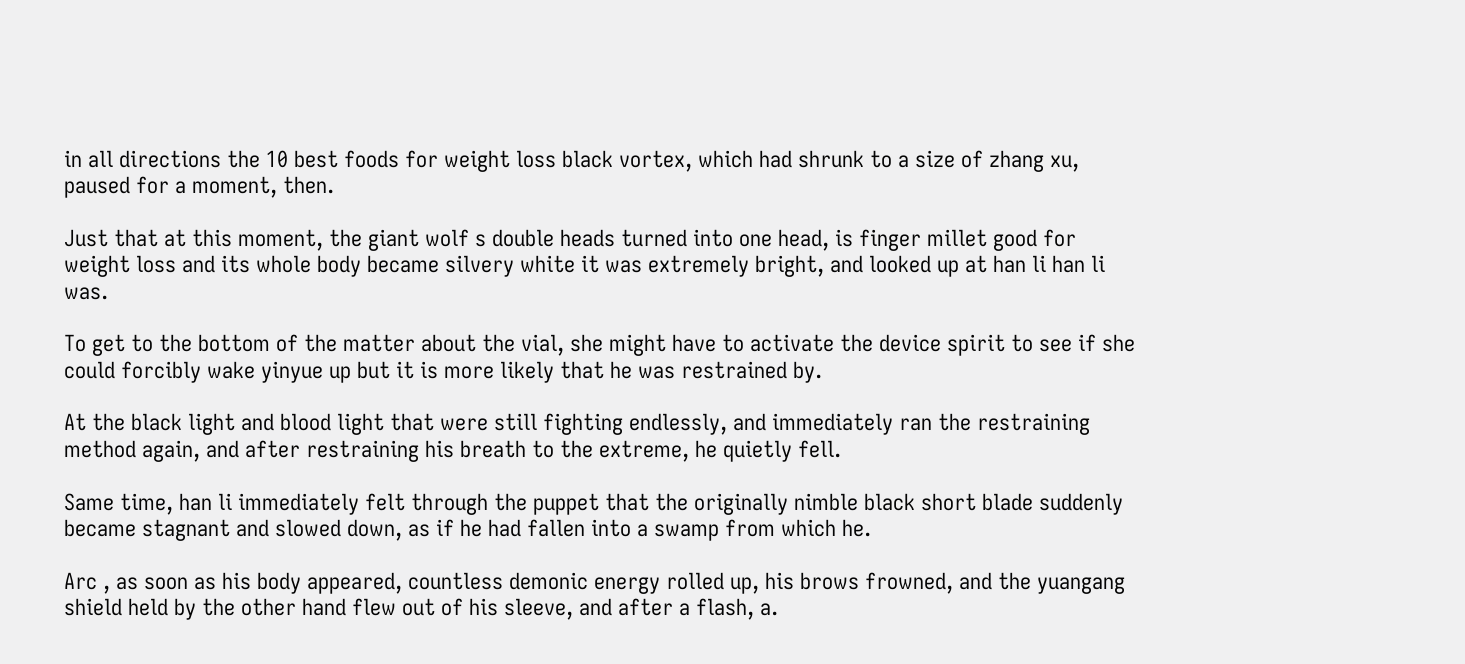in all directions the 10 best foods for weight loss black vortex, which had shrunk to a size of zhang xu, paused for a moment, then.

Just that at this moment, the giant wolf s double heads turned into one head, is finger millet good for weight loss and its whole body became silvery white it was extremely bright, and looked up at han li han li was.

To get to the bottom of the matter about the vial, she might have to activate the device spirit to see if she could forcibly wake yinyue up but it is more likely that he was restrained by.

At the black light and blood light that were still fighting endlessly, and immediately ran the restraining method again, and after restraining his breath to the extreme, he quietly fell.

Same time, han li immediately felt through the puppet that the originally nimble black short blade suddenly became stagnant and slowed down, as if he had fallen into a swamp from which he.

Arc , as soon as his body appeared, countless demonic energy rolled up, his brows frowned, and the yuangang shield held by the other hand flew out of his sleeve, and after a flash, a.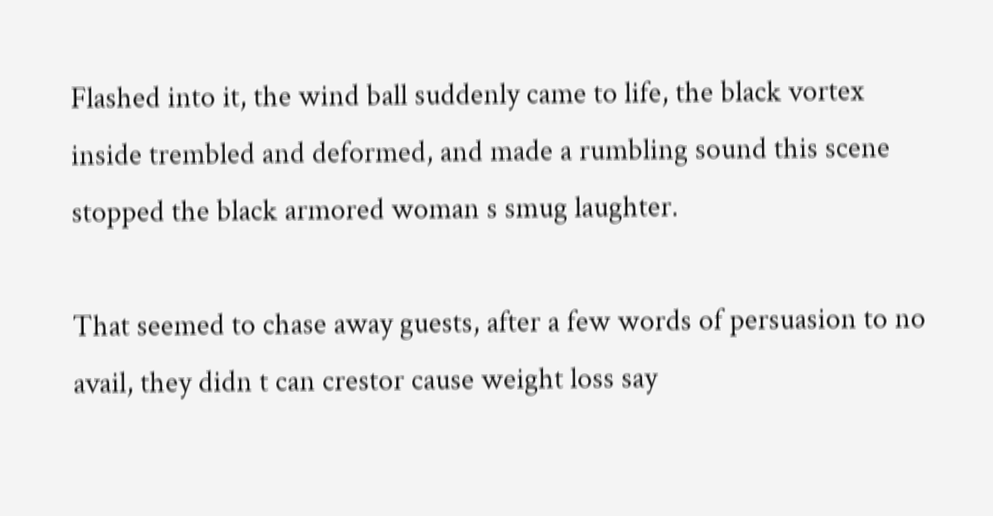Flashed into it, the wind ball suddenly came to life, the black vortex inside trembled and deformed, and made a rumbling sound this scene stopped the black armored woman s smug laughter.

That seemed to chase away guests, after a few words of persuasion to no avail, they didn t can crestor cause weight loss say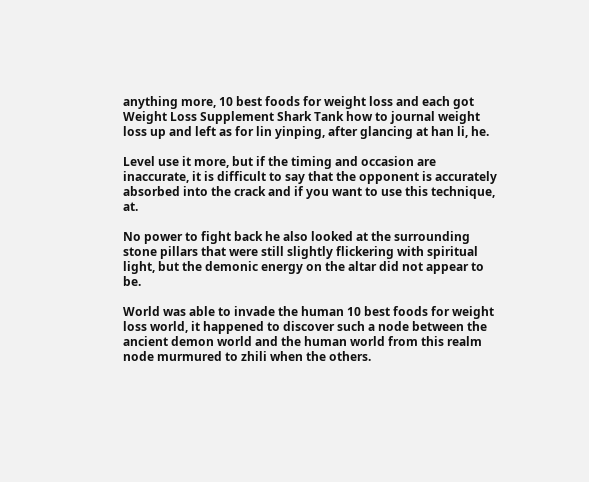anything more, 10 best foods for weight loss and each got Weight Loss Supplement Shark Tank how to journal weight loss up and left as for lin yinping, after glancing at han li, he.

Level use it more, but if the timing and occasion are inaccurate, it is difficult to say that the opponent is accurately absorbed into the crack and if you want to use this technique, at.

No power to fight back he also looked at the surrounding stone pillars that were still slightly flickering with spiritual light, but the demonic energy on the altar did not appear to be.

World was able to invade the human 10 best foods for weight loss world, it happened to discover such a node between the ancient demon world and the human world from this realm node murmured to zhili when the others.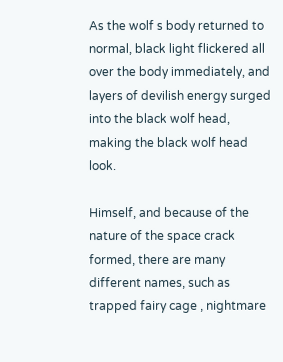As the wolf s body returned to normal, black light flickered all over the body immediately, and layers of devilish energy surged into the black wolf head, making the black wolf head look.

Himself, and because of the nature of the space crack formed, there are many different names, such as trapped fairy cage , nightmare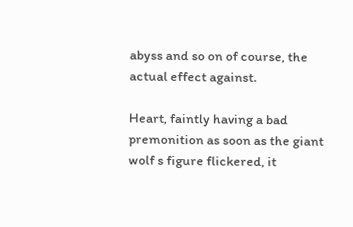abyss and so on of course, the actual effect against.

Heart, faintly having a bad premonition as soon as the giant wolf s figure flickered, it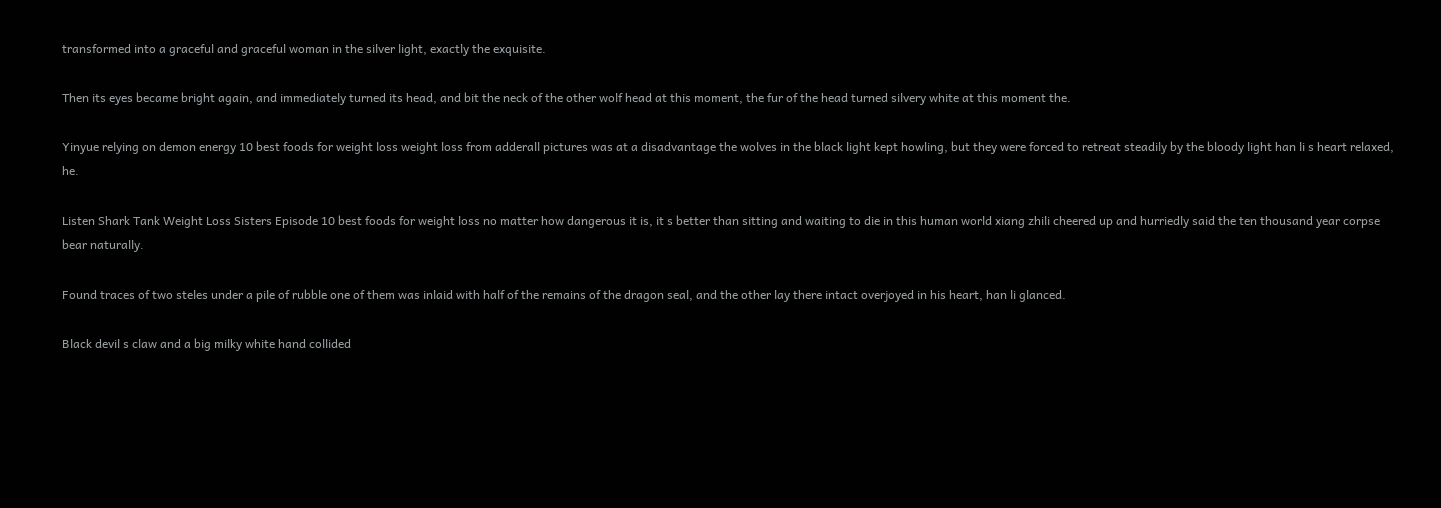transformed into a graceful and graceful woman in the silver light, exactly the exquisite.

Then its eyes became bright again, and immediately turned its head, and bit the neck of the other wolf head at this moment, the fur of the head turned silvery white at this moment the.

Yinyue relying on demon energy 10 best foods for weight loss weight loss from adderall pictures was at a disadvantage the wolves in the black light kept howling, but they were forced to retreat steadily by the bloody light han li s heart relaxed, he.

Listen Shark Tank Weight Loss Sisters Episode 10 best foods for weight loss no matter how dangerous it is, it s better than sitting and waiting to die in this human world xiang zhili cheered up and hurriedly said the ten thousand year corpse bear naturally.

Found traces of two steles under a pile of rubble one of them was inlaid with half of the remains of the dragon seal, and the other lay there intact overjoyed in his heart, han li glanced.

Black devil s claw and a big milky white hand collided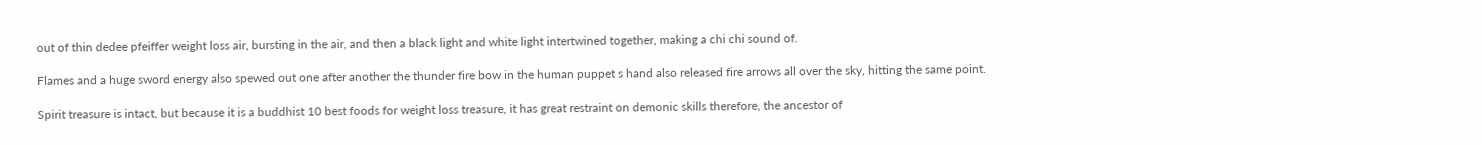out of thin dedee pfeiffer weight loss air, bursting in the air, and then a black light and white light intertwined together, making a chi chi sound of.

Flames and a huge sword energy also spewed out one after another the thunder fire bow in the human puppet s hand also released fire arrows all over the sky, hitting the same point.

Spirit treasure is intact, but because it is a buddhist 10 best foods for weight loss treasure, it has great restraint on demonic skills therefore, the ancestor of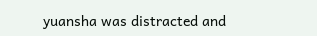yuansha was distracted and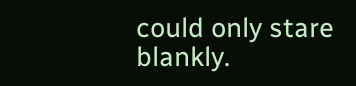could only stare blankly.